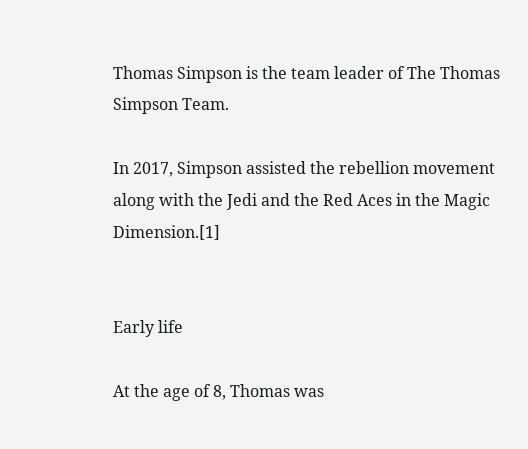Thomas Simpson is the team leader of The Thomas Simpson Team.

In 2017, Simpson assisted the rebellion movement along with the Jedi and the Red Aces in the Magic Dimension.[1]


Early life

At the age of 8, Thomas was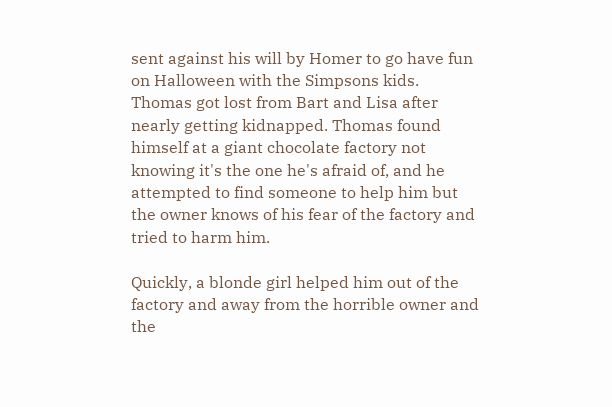sent against his will by Homer to go have fun on Halloween with the Simpsons kids. Thomas got lost from Bart and Lisa after nearly getting kidnapped. Thomas found himself at a giant chocolate factory not knowing it's the one he's afraid of, and he attempted to find someone to help him but the owner knows of his fear of the factory and tried to harm him.

Quickly, a blonde girl helped him out of the factory and away from the horrible owner and the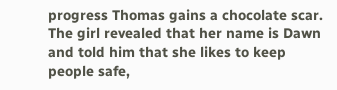progress Thomas gains a chocolate scar. The girl revealed that her name is Dawn and told him that she likes to keep people safe,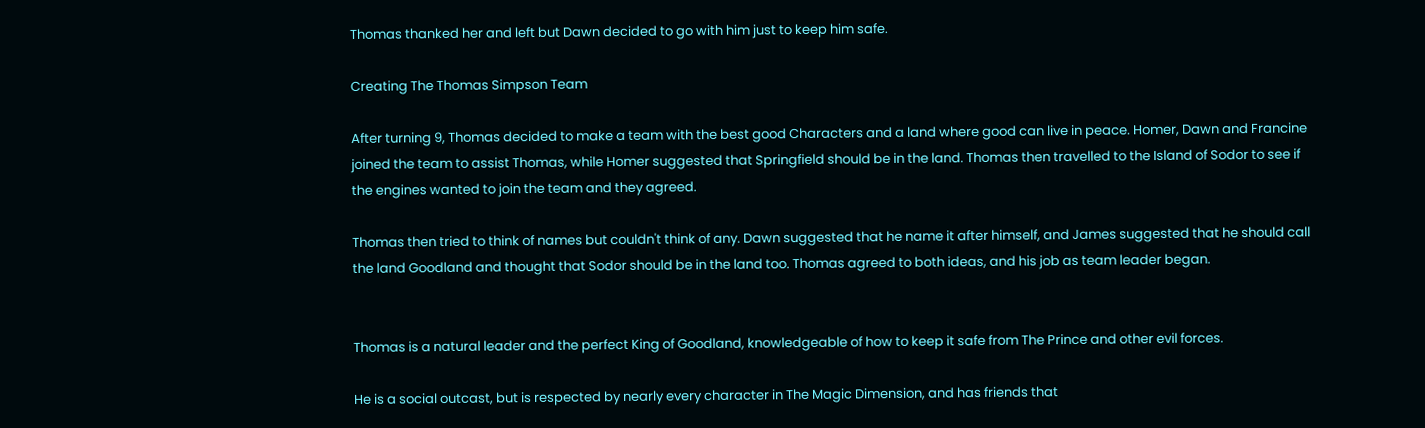Thomas thanked her and left but Dawn decided to go with him just to keep him safe.

Creating The Thomas Simpson Team

After turning 9, Thomas decided to make a team with the best good Characters and a land where good can live in peace. Homer, Dawn and Francine joined the team to assist Thomas, while Homer suggested that Springfield should be in the land. Thomas then travelled to the Island of Sodor to see if the engines wanted to join the team and they agreed.

Thomas then tried to think of names but couldn't think of any. Dawn suggested that he name it after himself, and James suggested that he should call the land Goodland and thought that Sodor should be in the land too. Thomas agreed to both ideas, and his job as team leader began.


Thomas is a natural leader and the perfect King of Goodland, knowledgeable of how to keep it safe from The Prince and other evil forces.

He is a social outcast, but is respected by nearly every character in The Magic Dimension, and has friends that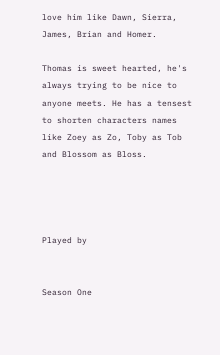love him like Dawn, Sierra, James, Brian and Homer.

Thomas is sweet hearted, he's always trying to be nice to anyone meets. He has a tensest to shorten characters names like Zoey as Zo, Toby as Tob and Blossom as Bloss.




Played by


Season One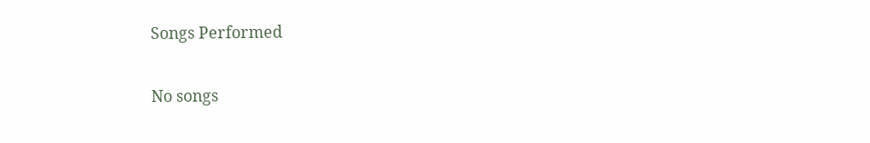Songs Performed

No songs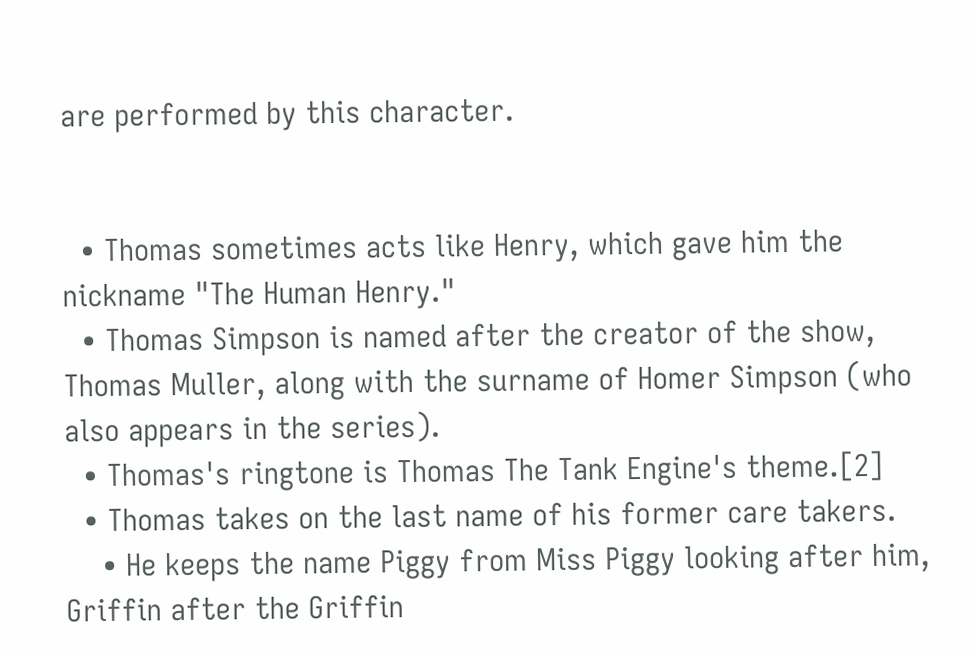are performed by this character.


  • Thomas sometimes acts like Henry, which gave him the nickname "The Human Henry."
  • Thomas Simpson is named after the creator of the show, Thomas Muller, along with the surname of Homer Simpson (who also appears in the series).
  • Thomas's ringtone is Thomas The Tank Engine's theme.[2]
  • Thomas takes on the last name of his former care takers.
    • He keeps the name Piggy from Miss Piggy looking after him, Griffin after the Griffin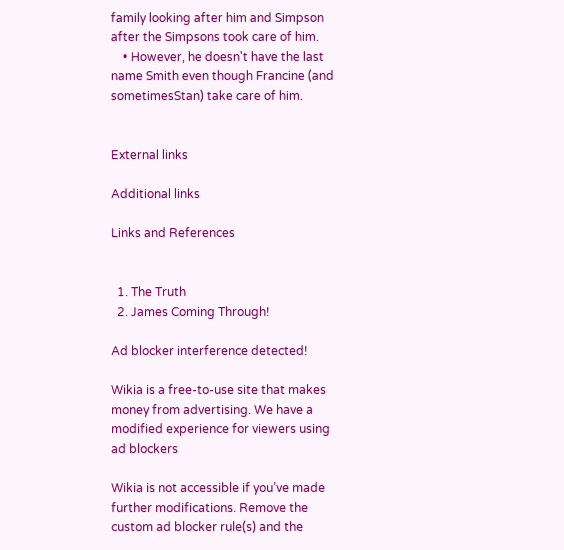family looking after him and Simpson after the Simpsons took care of him.
    • However, he doesn't have the last name Smith even though Francine (and sometimesStan) take care of him.


External links

Additional links

Links and References


  1. The Truth
  2. James Coming Through!

Ad blocker interference detected!

Wikia is a free-to-use site that makes money from advertising. We have a modified experience for viewers using ad blockers

Wikia is not accessible if you’ve made further modifications. Remove the custom ad blocker rule(s) and the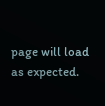page will load as expected.